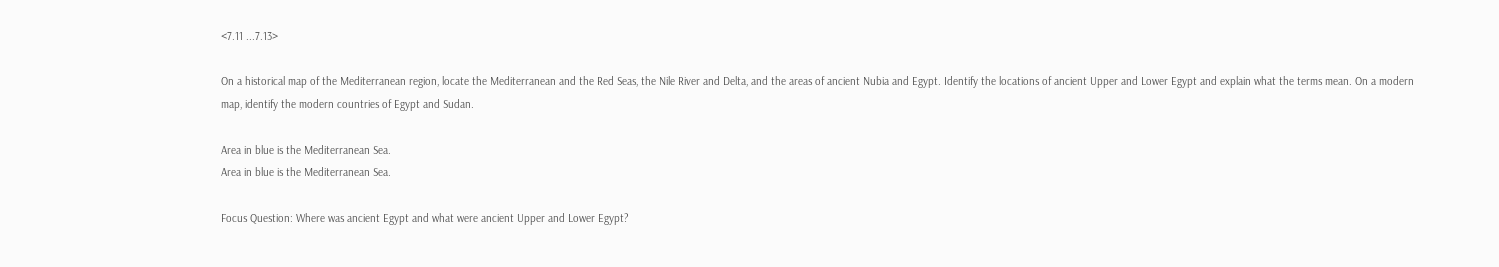<7.11 ...7.13>

On a historical map of the Mediterranean region, locate the Mediterranean and the Red Seas, the Nile River and Delta, and the areas of ancient Nubia and Egypt. Identify the locations of ancient Upper and Lower Egypt and explain what the terms mean. On a modern map, identify the modern countries of Egypt and Sudan.

Area in blue is the Mediterranean Sea.
Area in blue is the Mediterranean Sea.

Focus Question: Where was ancient Egypt and what were ancient Upper and Lower Egypt?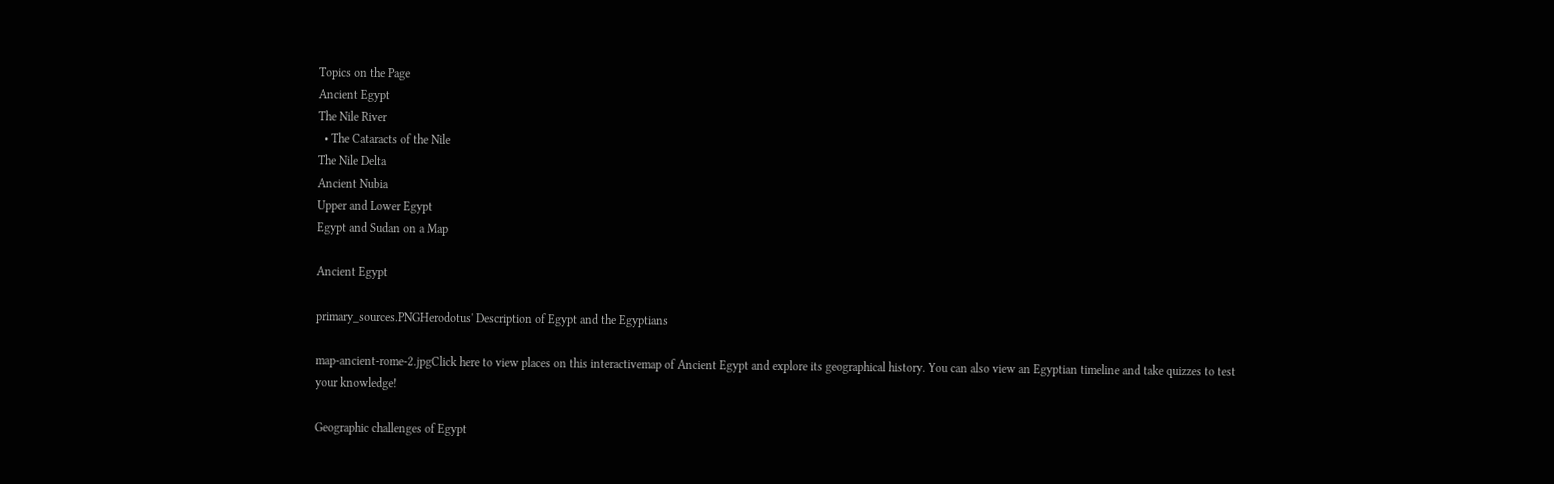Topics on the Page
Ancient Egypt
The Nile River
  • The Cataracts of the Nile
The Nile Delta
Ancient Nubia
Upper and Lower Egypt
Egypt and Sudan on a Map

Ancient Egypt

primary_sources.PNGHerodotus' Description of Egypt and the Egyptians

map-ancient-rome-2.jpgClick here to view places on this interactivemap of Ancient Egypt and explore its geographical history. You can also view an Egyptian timeline and take quizzes to test your knowledge!

Geographic challenges of Egypt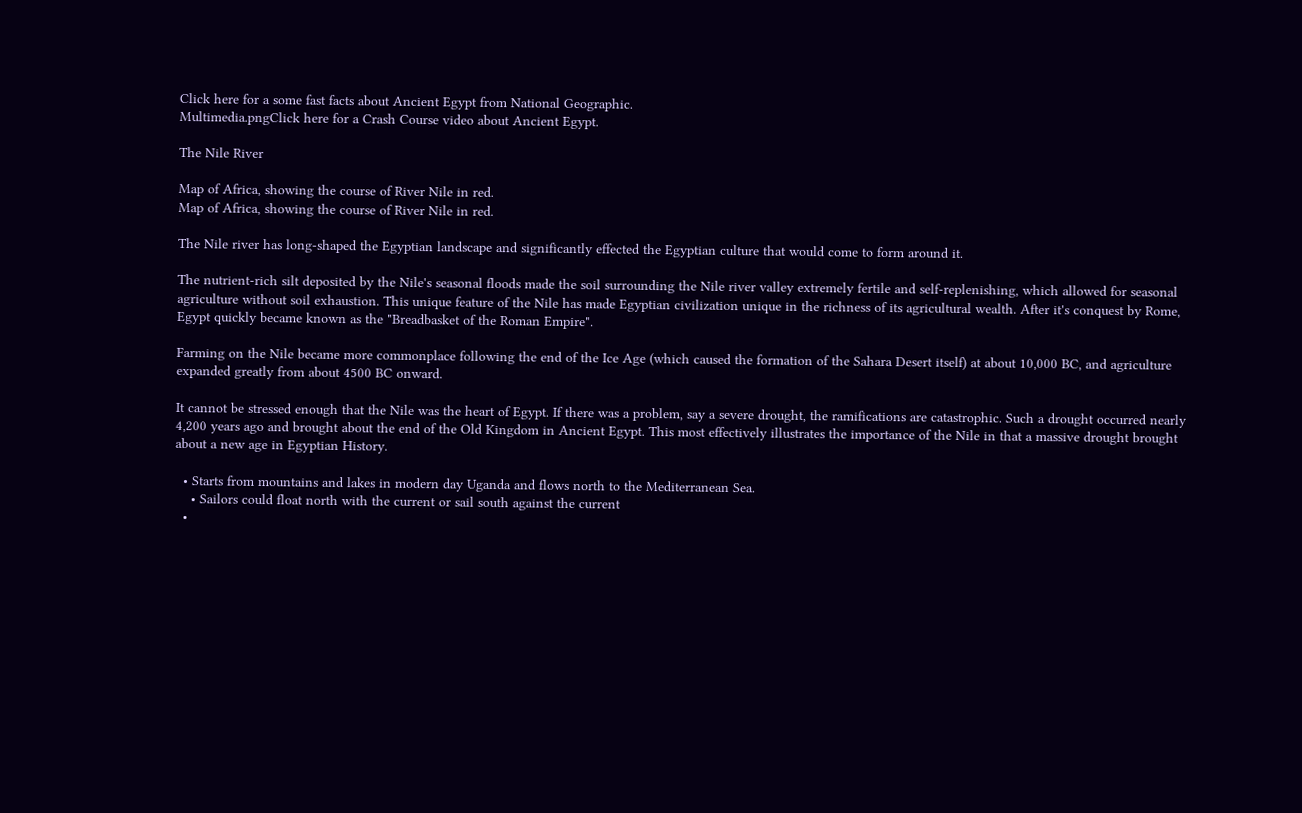Click here for a some fast facts about Ancient Egypt from National Geographic.
Multimedia.pngClick here for a Crash Course video about Ancient Egypt.

The Nile River

Map of Africa, showing the course of River Nile in red.
Map of Africa, showing the course of River Nile in red.

The Nile river has long-shaped the Egyptian landscape and significantly effected the Egyptian culture that would come to form around it.

The nutrient-rich silt deposited by the Nile's seasonal floods made the soil surrounding the Nile river valley extremely fertile and self-replenishing, which allowed for seasonal agriculture without soil exhaustion. This unique feature of the Nile has made Egyptian civilization unique in the richness of its agricultural wealth. After it's conquest by Rome, Egypt quickly became known as the "Breadbasket of the Roman Empire".

Farming on the Nile became more commonplace following the end of the Ice Age (which caused the formation of the Sahara Desert itself) at about 10,000 BC, and agriculture expanded greatly from about 4500 BC onward.

It cannot be stressed enough that the Nile was the heart of Egypt. If there was a problem, say a severe drought, the ramifications are catastrophic. Such a drought occurred nearly 4,200 years ago and brought about the end of the Old Kingdom in Ancient Egypt. This most effectively illustrates the importance of the Nile in that a massive drought brought about a new age in Egyptian History.

  • Starts from mountains and lakes in modern day Uganda and flows north to the Mediterranean Sea.
    • Sailors could float north with the current or sail south against the current
  •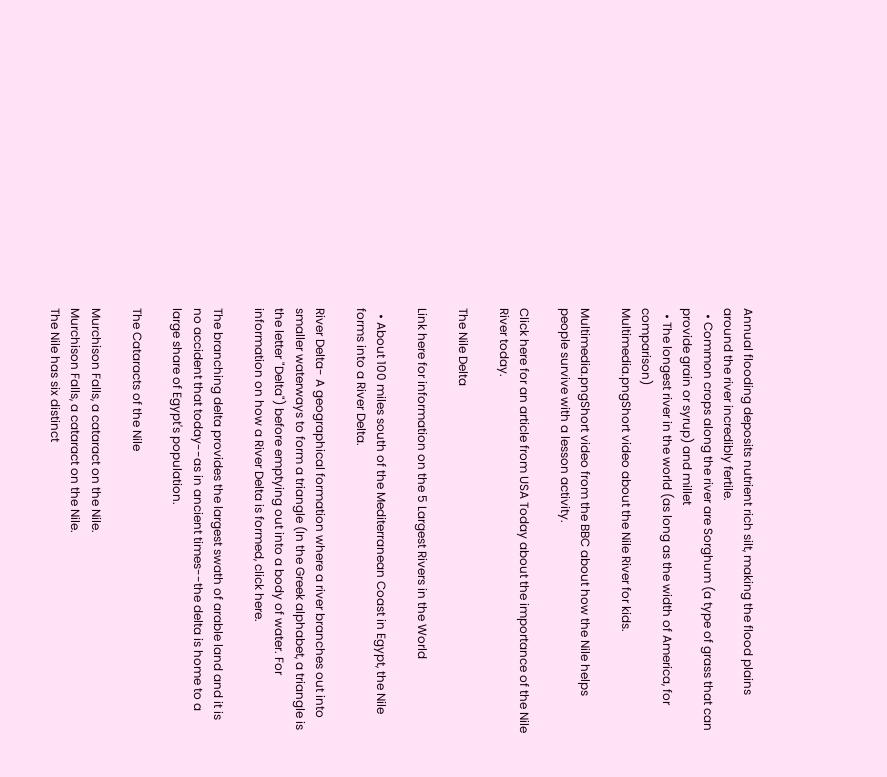Annual flooding deposits nutrient rich silt, making the flood plains around the river incredibly fertile.
  • Common crops along the river are Sorghum (a type of grass that can provide grain or syrup) and millet
  • The longest river in the world (as long as the width of America, for comparison)
Multimedia.pngShort video about the Nile River for kids.

Multimedia.pngShort video from the BBC about how the Nile helps people survive with a lesson activity.

Click here for an article from USA Today about the importance of the Nile River today.

The Nile Delta

Link here for information on the 5 Largest Rivers in the World

  • About 100 miles south of the Mediterranean Coast in Egypt, the Nile forms into a River Delta.

River Delta- A geographical formation where a river branches out into smaller waterways to form a triangle (In the Greek alphabet, a triangle is the letter "Delta") before emptying out into a body of water. For information on how a River Delta is formed, click here.

The branching delta provides the largest swath of arable land and it is no accident that today--as in ancient times--the delta is home to a large share of Egypt's population.

The Cataracts of the Nile

Murchison Falls, a cataract on the Nile.
Murchison Falls, a cataract on the Nile.
The Nile has six distinct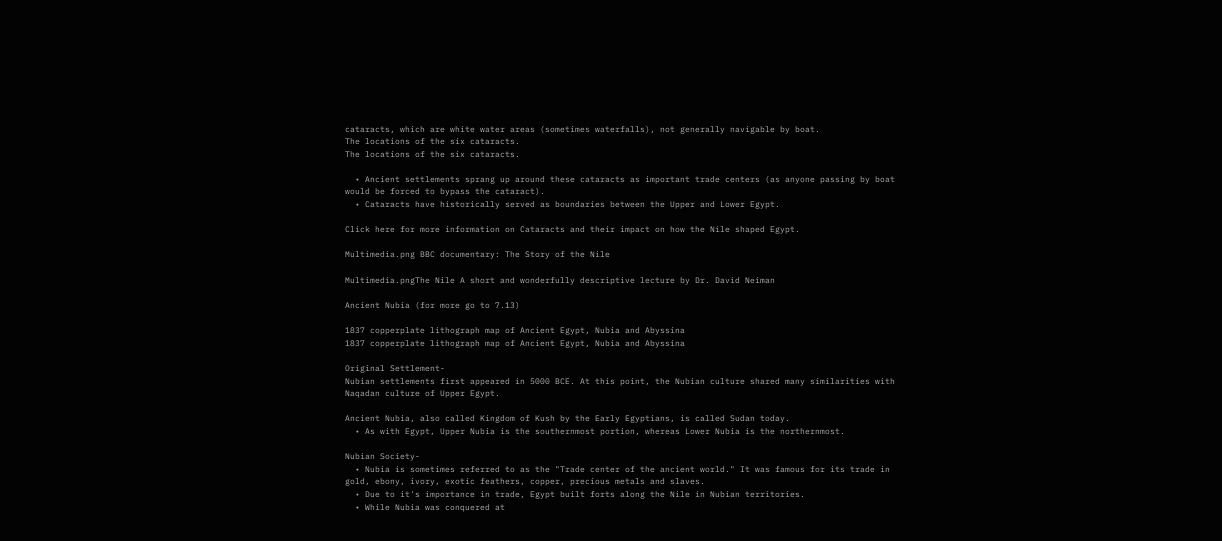cataracts, which are white water areas (sometimes waterfalls), not generally navigable by boat.
The locations of the six cataracts.
The locations of the six cataracts.

  • Ancient settlements sprang up around these cataracts as important trade centers (as anyone passing by boat would be forced to bypass the cataract).
  • Cataracts have historically served as boundaries between the Upper and Lower Egypt.

Click here for more information on Cataracts and their impact on how the Nile shaped Egypt.

Multimedia.png BBC documentary: The Story of the Nile

Multimedia.pngThe Nile A short and wonderfully descriptive lecture by Dr. David Neiman

Ancient Nubia (for more go to 7.13)

1837 copperplate lithograph map of Ancient Egypt, Nubia and Abyssina
1837 copperplate lithograph map of Ancient Egypt, Nubia and Abyssina

Original Settlement-
Nubian settlements first appeared in 5000 BCE. At this point, the Nubian culture shared many similarities with Naqadan culture of Upper Egypt.

Ancient Nubia, also called Kingdom of Kush by the Early Egyptians, is called Sudan today.
  • As with Egypt, Upper Nubia is the southernmost portion, whereas Lower Nubia is the northernmost.

Nubian Society-
  • Nubia is sometimes referred to as the "Trade center of the ancient world." It was famous for its trade in gold, ebony, ivory, exotic feathers, copper, precious metals and slaves.
  • Due to it's importance in trade, Egypt built forts along the Nile in Nubian territories.
  • While Nubia was conquered at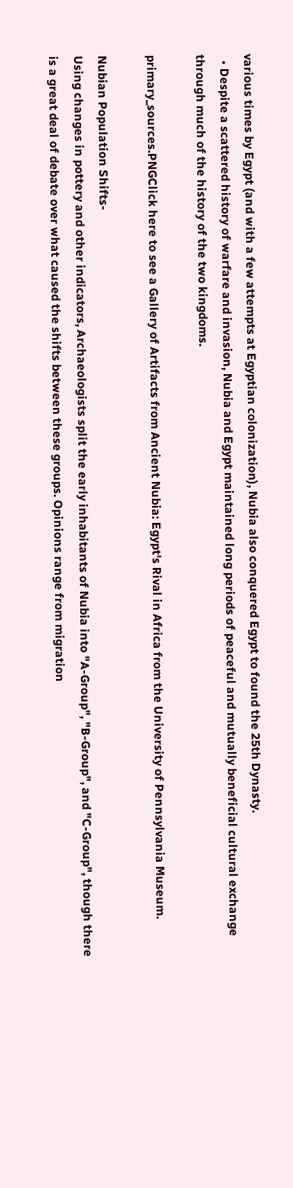various times by Egypt (and with a few attempts at Egyptian colonization), Nubia also conquered Egypt to found the 25th Dynasty.
  • Despite a scattered history of warfare and invasion, Nubia and Egypt maintained long periods of peaceful and mutually beneficial cultural exchange through much of the history of the two kingdoms.

primary_sources.PNGClick here to see a Gallery of Artifacts from Ancient Nubia: Egypt's Rival in Africa from the University of Pennsylvania Museum.

Nubian Population Shifts-
Using changes in pottery and other indicators, Archaeologists split the early inhabitants of Nubia into "A-Group", "B-Group", and "C-Group", though there is a great deal of debate over what caused the shifts between these groups. Opinions range from migration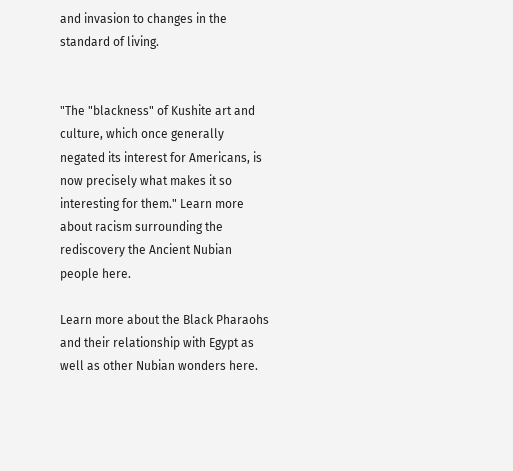and invasion to changes in the standard of living.


"The "blackness" of Kushite art and culture, which once generally negated its interest for Americans, is now precisely what makes it so interesting for them." Learn more about racism surrounding the rediscovery the Ancient Nubian people here.

Learn more about the Black Pharaohs and their relationship with Egypt as well as other Nubian wonders here.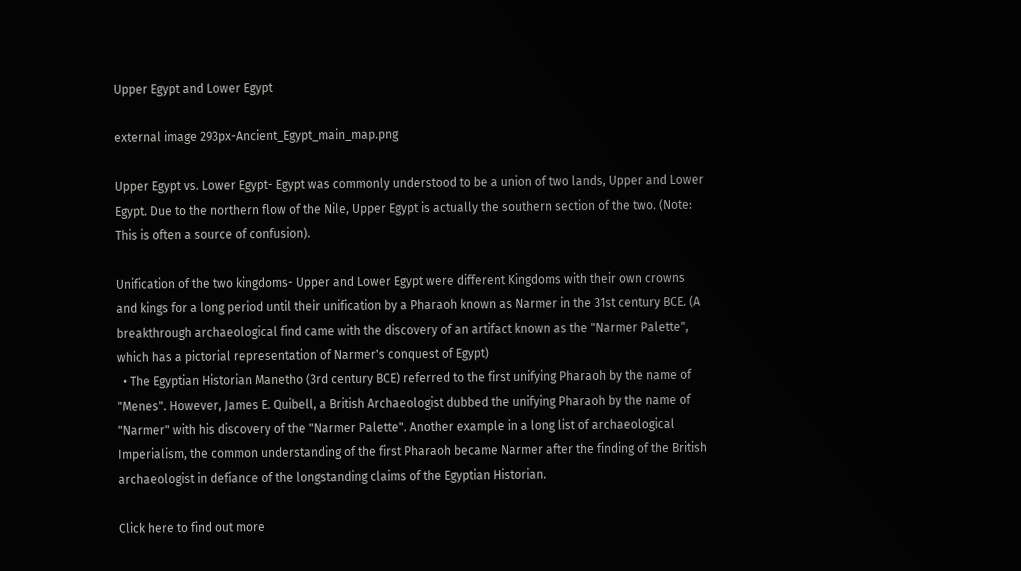Upper Egypt and Lower Egypt

external image 293px-Ancient_Egypt_main_map.png

Upper Egypt vs. Lower Egypt- Egypt was commonly understood to be a union of two lands, Upper and Lower Egypt. Due to the northern flow of the Nile, Upper Egypt is actually the southern section of the two. (Note: This is often a source of confusion).

Unification of the two kingdoms- Upper and Lower Egypt were different Kingdoms with their own crowns and kings for a long period until their unification by a Pharaoh known as Narmer in the 31st century BCE. (A breakthrough archaeological find came with the discovery of an artifact known as the "Narmer Palette", which has a pictorial representation of Narmer's conquest of Egypt)
  • The Egyptian Historian Manetho (3rd century BCE) referred to the first unifying Pharaoh by the name of "Menes". However, James E. Quibell, a British Archaeologist dubbed the unifying Pharaoh by the name of "Narmer" with his discovery of the "Narmer Palette". Another example in a long list of archaeological Imperialism, the common understanding of the first Pharaoh became Narmer after the finding of the British archaeologist in defiance of the longstanding claims of the Egyptian Historian.

Click here to find out more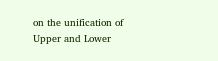on the unification of Upper and Lower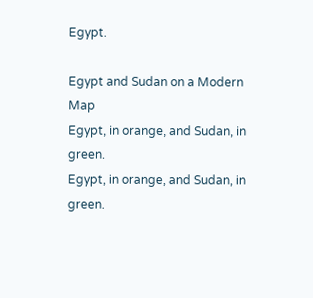Egypt.

Egypt and Sudan on a Modern Map
Egypt, in orange, and Sudan, in green.
Egypt, in orange, and Sudan, in green.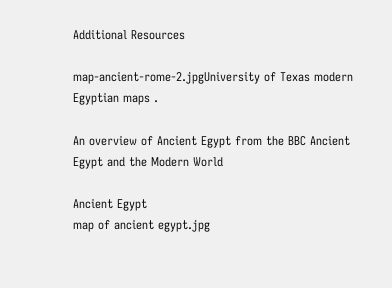Additional Resources

map-ancient-rome-2.jpgUniversity of Texas modern Egyptian maps .

An overview of Ancient Egypt from the BBC Ancient Egypt and the Modern World

Ancient Egypt
map of ancient egypt.jpg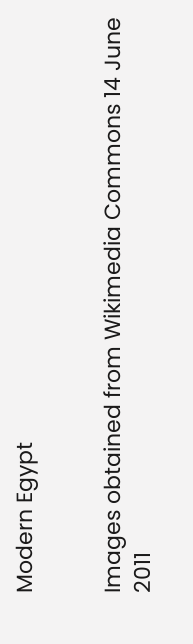Modern Egypt


Images obtained from Wikimedia Commons 14 June 2011